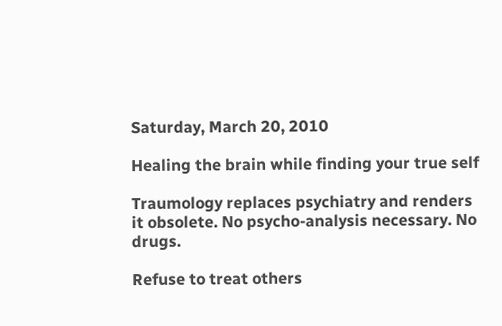Saturday, March 20, 2010

Healing the brain while finding your true self

Traumology replaces psychiatry and renders it obsolete. No psycho-analysis necessary. No drugs.

Refuse to treat others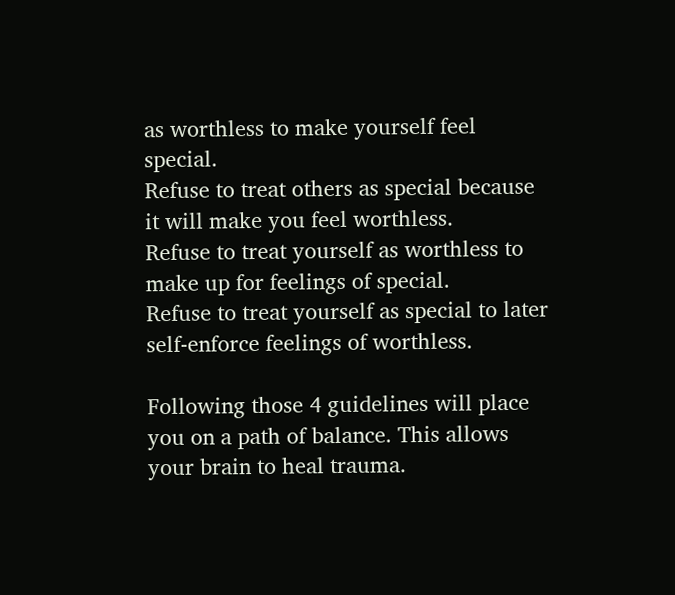as worthless to make yourself feel special.
Refuse to treat others as special because it will make you feel worthless.
Refuse to treat yourself as worthless to make up for feelings of special.
Refuse to treat yourself as special to later self-enforce feelings of worthless.

Following those 4 guidelines will place you on a path of balance. This allows your brain to heal trauma.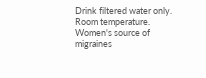Drink filtered water only. Room temperature. Women's source of migraines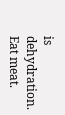is dehydration.
Eat meat.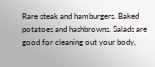Rare steak and hamburgers. Baked potatoes and hashbrowns. Salads are good for cleaning out your body,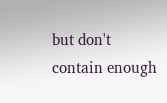but don't contain enough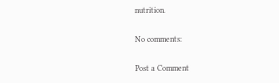nutrition.

No comments:

Post a Comment